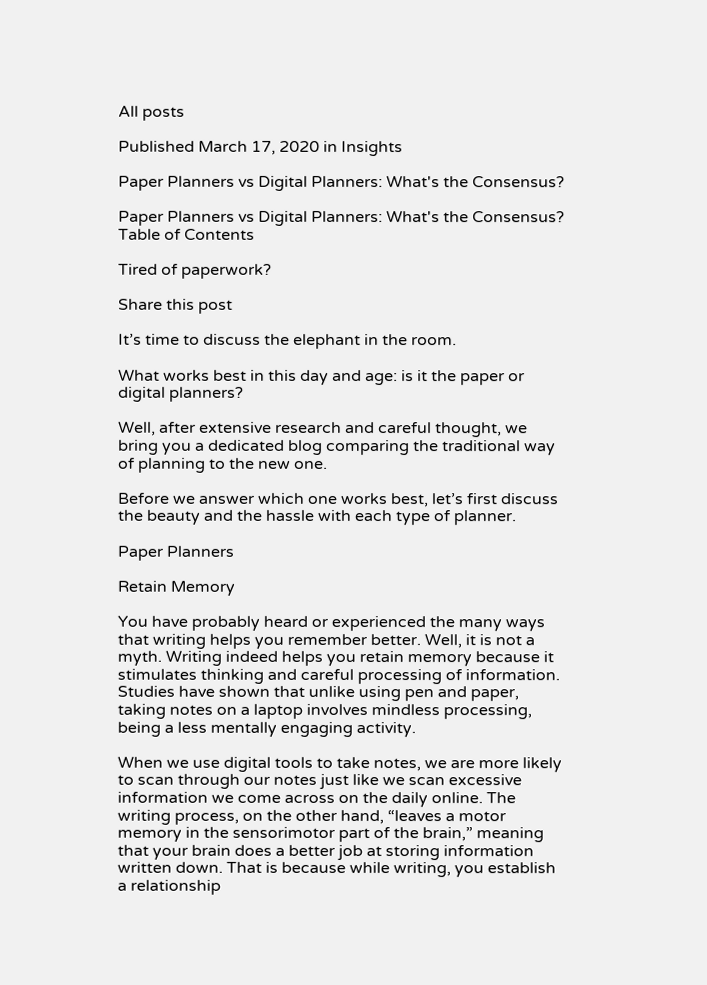All posts

Published March 17, 2020 in Insights

Paper Planners vs Digital Planners: What's the Consensus?

Paper Planners vs Digital Planners: What's the Consensus?
Table of Contents

Tired of paperwork?

Share this post

It’s time to discuss the elephant in the room.

What works best in this day and age: is it the paper or digital planners?

Well, after extensive research and careful thought, we bring you a dedicated blog comparing the traditional way of planning to the new one.

Before we answer which one works best, let’s first discuss the beauty and the hassle with each type of planner.

Paper Planners

Retain Memory

You have probably heard or experienced the many ways that writing helps you remember better. Well, it is not a myth. Writing indeed helps you retain memory because it stimulates thinking and careful processing of information. Studies have shown that unlike using pen and paper, taking notes on a laptop involves mindless processing, being a less mentally engaging activity.

When we use digital tools to take notes, we are more likely to scan through our notes just like we scan excessive information we come across on the daily online. The writing process, on the other hand, “leaves a motor memory in the sensorimotor part of the brain,” meaning that your brain does a better job at storing information written down. That is because while writing, you establish a relationship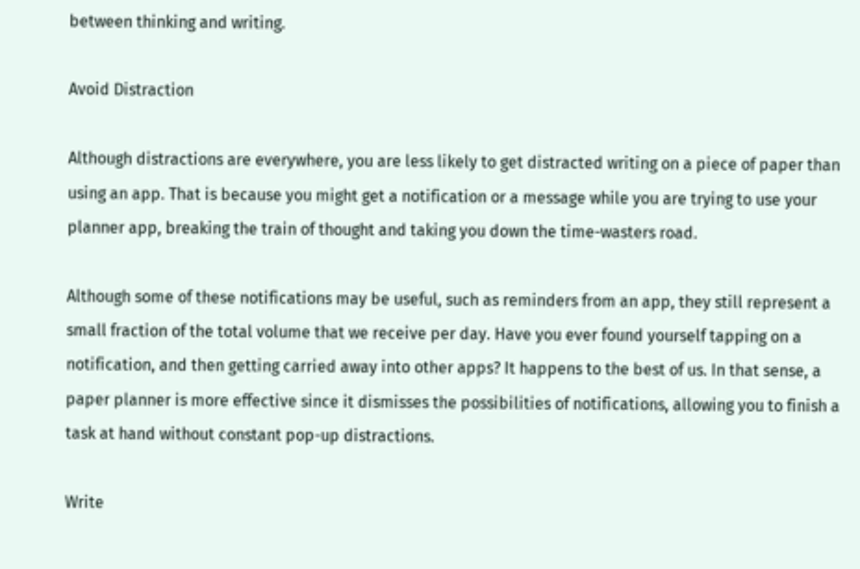between thinking and writing.

Avoid Distraction

Although distractions are everywhere, you are less likely to get distracted writing on a piece of paper than using an app. That is because you might get a notification or a message while you are trying to use your planner app, breaking the train of thought and taking you down the time-wasters road.

Although some of these notifications may be useful, such as reminders from an app, they still represent a small fraction of the total volume that we receive per day. Have you ever found yourself tapping on a notification, and then getting carried away into other apps? It happens to the best of us. In that sense, a  paper planner is more effective since it dismisses the possibilities of notifications, allowing you to finish a task at hand without constant pop-up distractions.

Write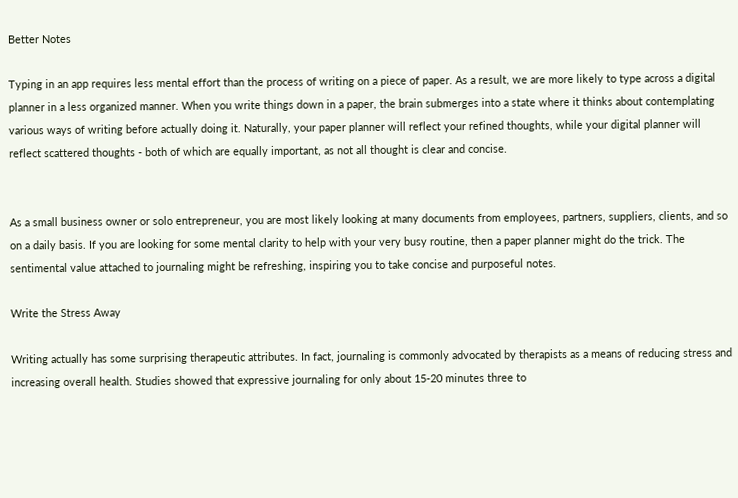Better Notes

Typing in an app requires less mental effort than the process of writing on a piece of paper. As a result, we are more likely to type across a digital planner in a less organized manner. When you write things down in a paper, the brain submerges into a state where it thinks about contemplating various ways of writing before actually doing it. Naturally, your paper planner will reflect your refined thoughts, while your digital planner will reflect scattered thoughts - both of which are equally important, as not all thought is clear and concise.


As a small business owner or solo entrepreneur, you are most likely looking at many documents from employees, partners, suppliers, clients, and so on a daily basis. If you are looking for some mental clarity to help with your very busy routine, then a paper planner might do the trick. The sentimental value attached to journaling might be refreshing, inspiring you to take concise and purposeful notes.

Write the Stress Away

Writing actually has some surprising therapeutic attributes. In fact, journaling is commonly advocated by therapists as a means of reducing stress and increasing overall health. Studies showed that expressive journaling for only about 15-20 minutes three to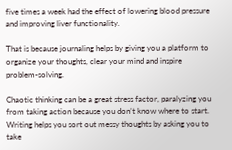five times a week had the effect of lowering blood pressure and improving liver functionality.

That is because journaling helps by giving you a platform to organize your thoughts, clear your mind and inspire problem-solving.

Chaotic thinking can be a great stress factor, paralyzing you from taking action because you don’t know where to start. Writing helps you sort out messy thoughts by asking you to take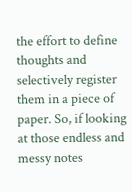the effort to define thoughts and selectively register them in a piece of paper. So, if looking at those endless and messy notes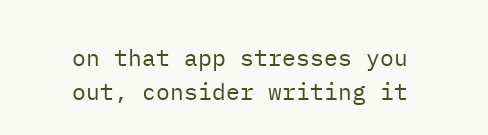on that app stresses you out, consider writing it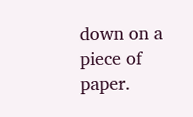down on a piece of paper.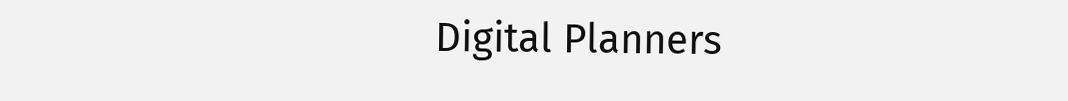Digital Planners